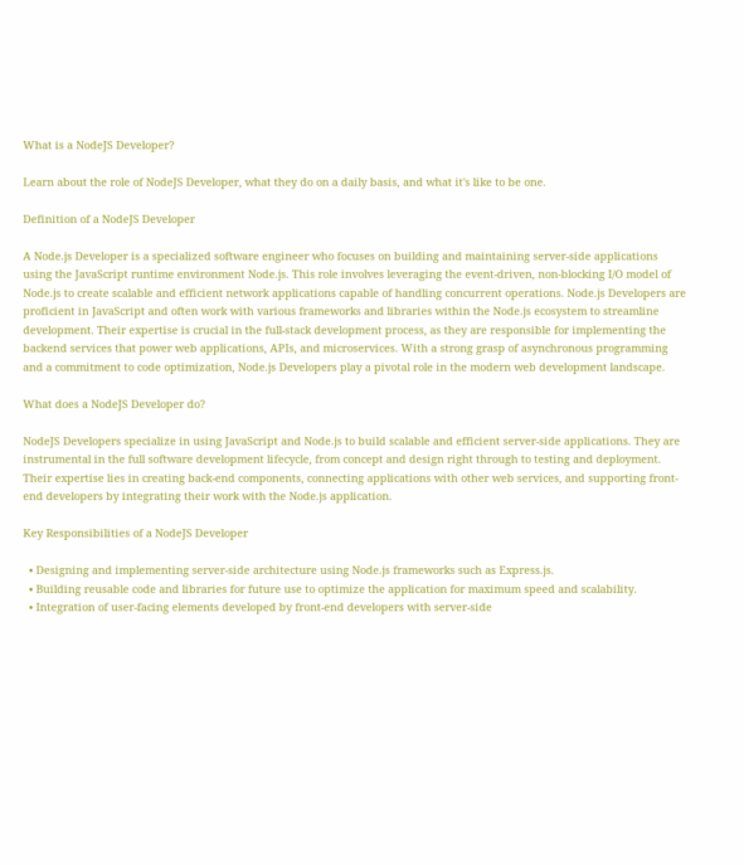What is a NodeJS Developer?

Learn about the role of NodeJS Developer, what they do on a daily basis, and what it's like to be one.

Definition of a NodeJS Developer

A Node.js Developer is a specialized software engineer who focuses on building and maintaining server-side applications using the JavaScript runtime environment Node.js. This role involves leveraging the event-driven, non-blocking I/O model of Node.js to create scalable and efficient network applications capable of handling concurrent operations. Node.js Developers are proficient in JavaScript and often work with various frameworks and libraries within the Node.js ecosystem to streamline development. Their expertise is crucial in the full-stack development process, as they are responsible for implementing the backend services that power web applications, APIs, and microservices. With a strong grasp of asynchronous programming and a commitment to code optimization, Node.js Developers play a pivotal role in the modern web development landscape.

What does a NodeJS Developer do?

NodeJS Developers specialize in using JavaScript and Node.js to build scalable and efficient server-side applications. They are instrumental in the full software development lifecycle, from concept and design right through to testing and deployment. Their expertise lies in creating back-end components, connecting applications with other web services, and supporting front-end developers by integrating their work with the Node.js application.

Key Responsibilities of a NodeJS Developer

  • Designing and implementing server-side architecture using Node.js frameworks such as Express.js.
  • Building reusable code and libraries for future use to optimize the application for maximum speed and scalability.
  • Integration of user-facing elements developed by front-end developers with server-side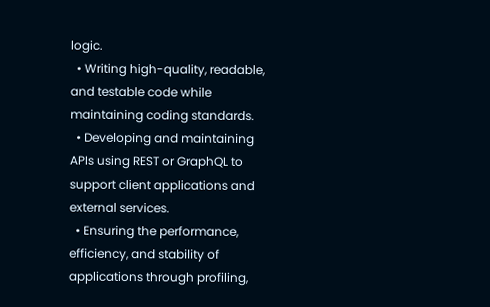logic.
  • Writing high-quality, readable, and testable code while maintaining coding standards.
  • Developing and maintaining APIs using REST or GraphQL to support client applications and external services.
  • Ensuring the performance, efficiency, and stability of applications through profiling,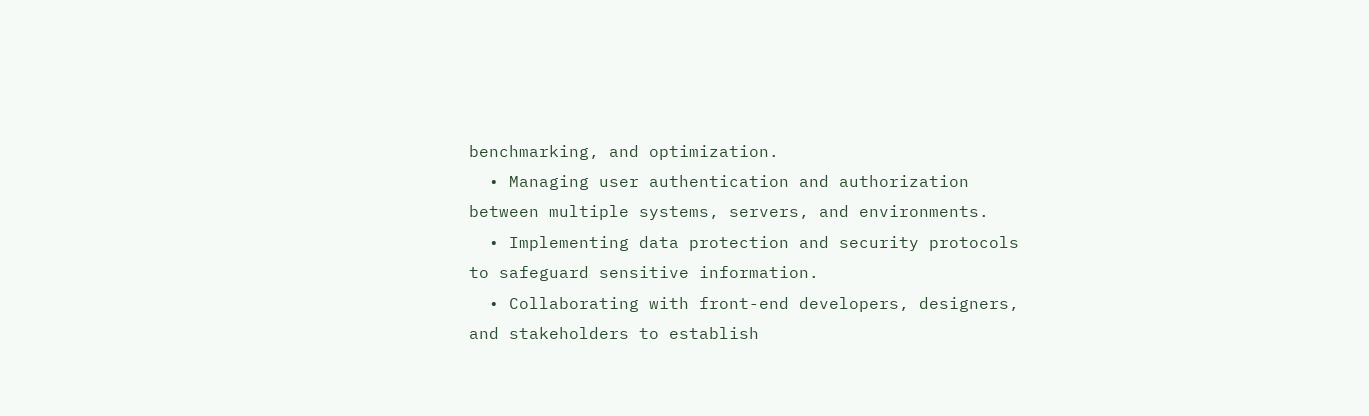benchmarking, and optimization.
  • Managing user authentication and authorization between multiple systems, servers, and environments.
  • Implementing data protection and security protocols to safeguard sensitive information.
  • Collaborating with front-end developers, designers, and stakeholders to establish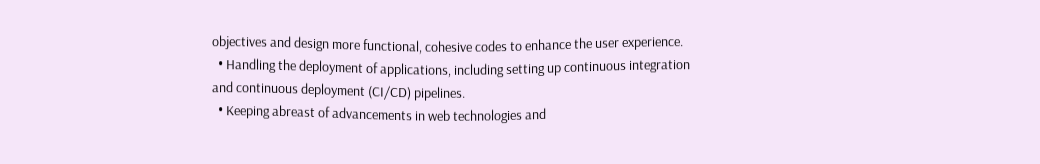objectives and design more functional, cohesive codes to enhance the user experience.
  • Handling the deployment of applications, including setting up continuous integration and continuous deployment (CI/CD) pipelines.
  • Keeping abreast of advancements in web technologies and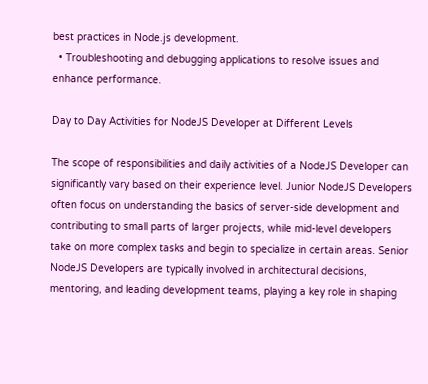best practices in Node.js development.
  • Troubleshooting and debugging applications to resolve issues and enhance performance.

Day to Day Activities for NodeJS Developer at Different Levels

The scope of responsibilities and daily activities of a NodeJS Developer can significantly vary based on their experience level. Junior NodeJS Developers often focus on understanding the basics of server-side development and contributing to small parts of larger projects, while mid-level developers take on more complex tasks and begin to specialize in certain areas. Senior NodeJS Developers are typically involved in architectural decisions, mentoring, and leading development teams, playing a key role in shaping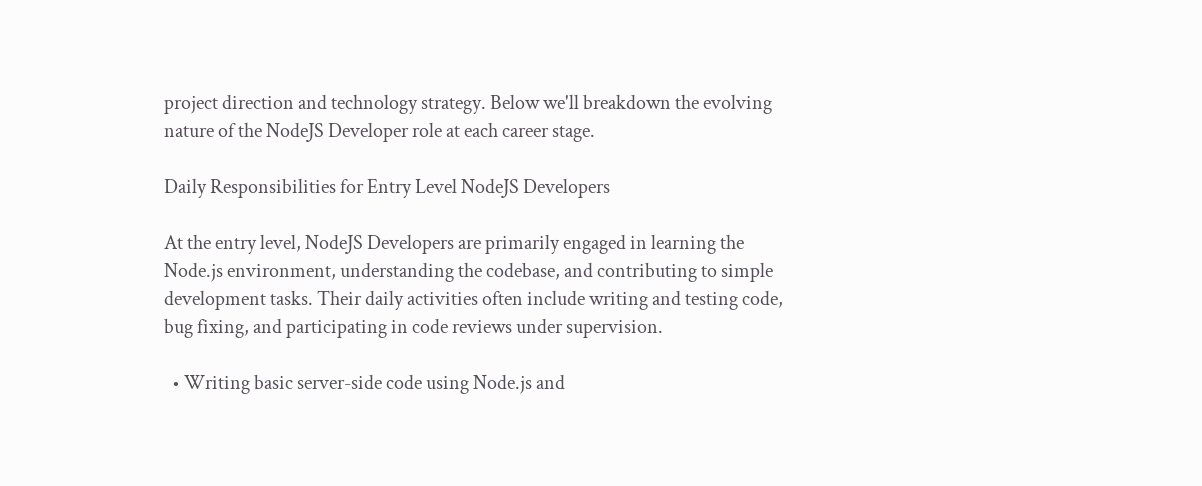project direction and technology strategy. Below we'll breakdown the evolving nature of the NodeJS Developer role at each career stage.

Daily Responsibilities for Entry Level NodeJS Developers

At the entry level, NodeJS Developers are primarily engaged in learning the Node.js environment, understanding the codebase, and contributing to simple development tasks. Their daily activities often include writing and testing code, bug fixing, and participating in code reviews under supervision.

  • Writing basic server-side code using Node.js and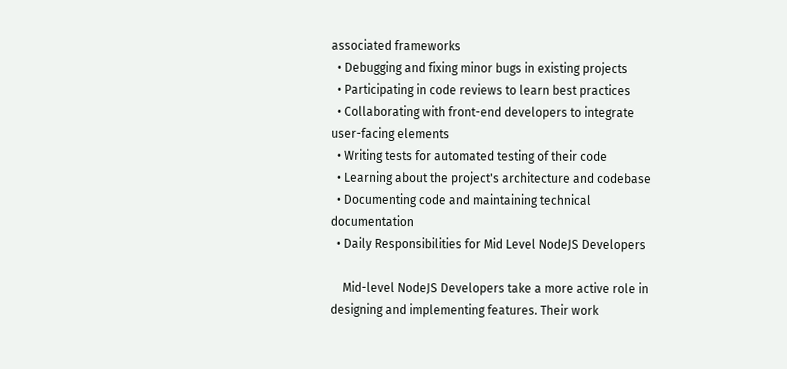associated frameworks
  • Debugging and fixing minor bugs in existing projects
  • Participating in code reviews to learn best practices
  • Collaborating with front-end developers to integrate user-facing elements
  • Writing tests for automated testing of their code
  • Learning about the project's architecture and codebase
  • Documenting code and maintaining technical documentation
  • Daily Responsibilities for Mid Level NodeJS Developers

    Mid-level NodeJS Developers take a more active role in designing and implementing features. Their work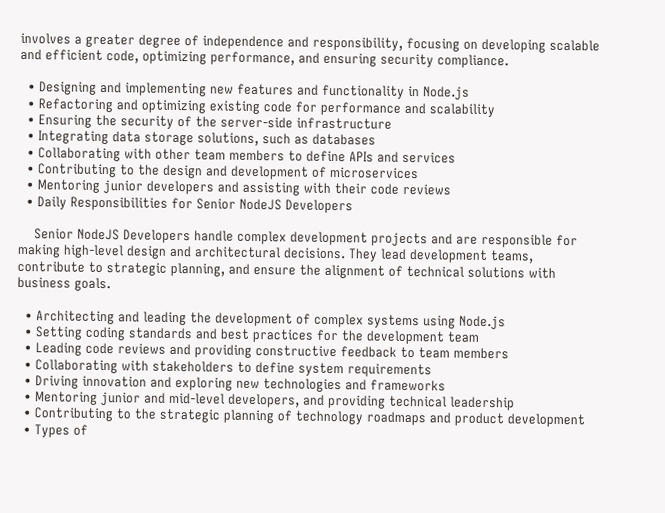involves a greater degree of independence and responsibility, focusing on developing scalable and efficient code, optimizing performance, and ensuring security compliance.

  • Designing and implementing new features and functionality in Node.js
  • Refactoring and optimizing existing code for performance and scalability
  • Ensuring the security of the server-side infrastructure
  • Integrating data storage solutions, such as databases
  • Collaborating with other team members to define APIs and services
  • Contributing to the design and development of microservices
  • Mentoring junior developers and assisting with their code reviews
  • Daily Responsibilities for Senior NodeJS Developers

    Senior NodeJS Developers handle complex development projects and are responsible for making high-level design and architectural decisions. They lead development teams, contribute to strategic planning, and ensure the alignment of technical solutions with business goals.

  • Architecting and leading the development of complex systems using Node.js
  • Setting coding standards and best practices for the development team
  • Leading code reviews and providing constructive feedback to team members
  • Collaborating with stakeholders to define system requirements
  • Driving innovation and exploring new technologies and frameworks
  • Mentoring junior and mid-level developers, and providing technical leadership
  • Contributing to the strategic planning of technology roadmaps and product development
  • Types of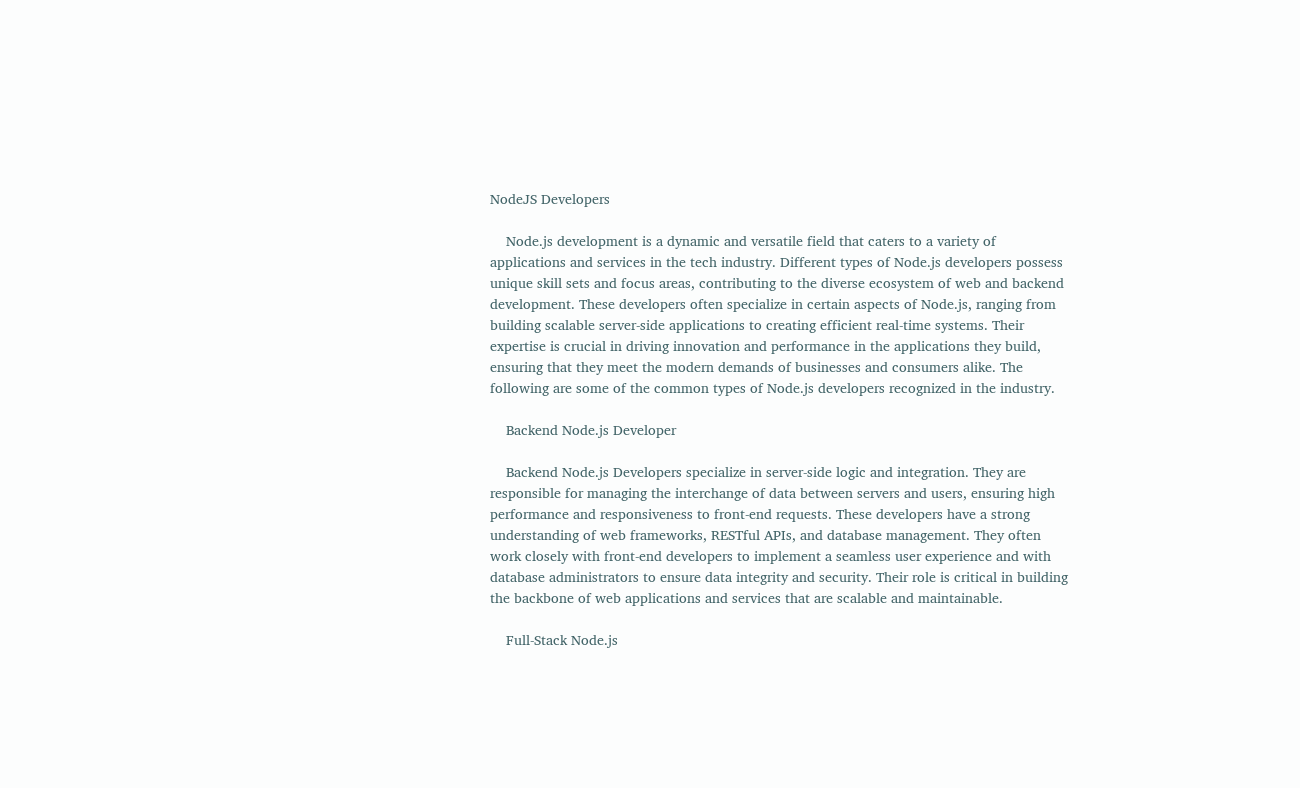NodeJS Developers

    Node.js development is a dynamic and versatile field that caters to a variety of applications and services in the tech industry. Different types of Node.js developers possess unique skill sets and focus areas, contributing to the diverse ecosystem of web and backend development. These developers often specialize in certain aspects of Node.js, ranging from building scalable server-side applications to creating efficient real-time systems. Their expertise is crucial in driving innovation and performance in the applications they build, ensuring that they meet the modern demands of businesses and consumers alike. The following are some of the common types of Node.js developers recognized in the industry.

    Backend Node.js Developer

    Backend Node.js Developers specialize in server-side logic and integration. They are responsible for managing the interchange of data between servers and users, ensuring high performance and responsiveness to front-end requests. These developers have a strong understanding of web frameworks, RESTful APIs, and database management. They often work closely with front-end developers to implement a seamless user experience and with database administrators to ensure data integrity and security. Their role is critical in building the backbone of web applications and services that are scalable and maintainable.

    Full-Stack Node.js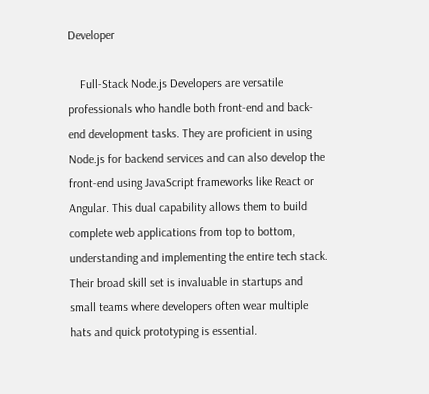Developer

    Full-Stack Node.js Developers are versatile professionals who handle both front-end and back-end development tasks. They are proficient in using Node.js for backend services and can also develop the front-end using JavaScript frameworks like React or Angular. This dual capability allows them to build complete web applications from top to bottom, understanding and implementing the entire tech stack. Their broad skill set is invaluable in startups and small teams where developers often wear multiple hats and quick prototyping is essential.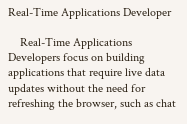Real-Time Applications Developer

    Real-Time Applications Developers focus on building applications that require live data updates without the need for refreshing the browser, such as chat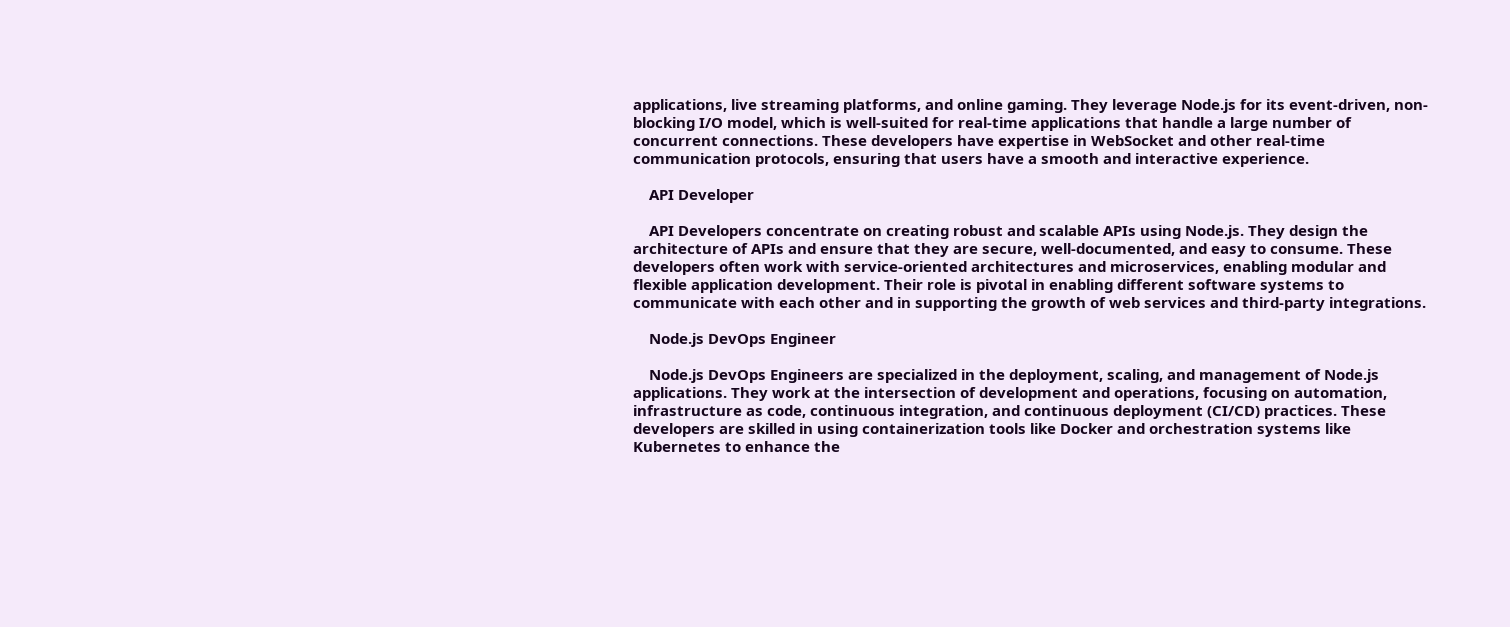applications, live streaming platforms, and online gaming. They leverage Node.js for its event-driven, non-blocking I/O model, which is well-suited for real-time applications that handle a large number of concurrent connections. These developers have expertise in WebSocket and other real-time communication protocols, ensuring that users have a smooth and interactive experience.

    API Developer

    API Developers concentrate on creating robust and scalable APIs using Node.js. They design the architecture of APIs and ensure that they are secure, well-documented, and easy to consume. These developers often work with service-oriented architectures and microservices, enabling modular and flexible application development. Their role is pivotal in enabling different software systems to communicate with each other and in supporting the growth of web services and third-party integrations.

    Node.js DevOps Engineer

    Node.js DevOps Engineers are specialized in the deployment, scaling, and management of Node.js applications. They work at the intersection of development and operations, focusing on automation, infrastructure as code, continuous integration, and continuous deployment (CI/CD) practices. These developers are skilled in using containerization tools like Docker and orchestration systems like Kubernetes to enhance the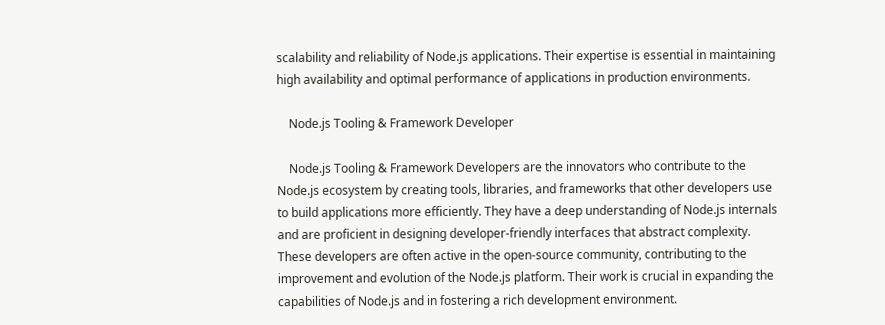scalability and reliability of Node.js applications. Their expertise is essential in maintaining high availability and optimal performance of applications in production environments.

    Node.js Tooling & Framework Developer

    Node.js Tooling & Framework Developers are the innovators who contribute to the Node.js ecosystem by creating tools, libraries, and frameworks that other developers use to build applications more efficiently. They have a deep understanding of Node.js internals and are proficient in designing developer-friendly interfaces that abstract complexity. These developers are often active in the open-source community, contributing to the improvement and evolution of the Node.js platform. Their work is crucial in expanding the capabilities of Node.js and in fostering a rich development environment.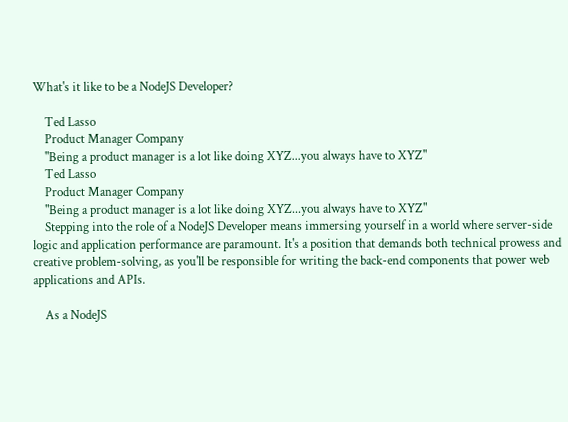What's it like to be a NodeJS Developer?

    Ted Lasso
    Product Manager Company
    "Being a product manager is a lot like doing XYZ...you always have to XYZ"
    Ted Lasso
    Product Manager Company
    "Being a product manager is a lot like doing XYZ...you always have to XYZ"
    Stepping into the role of a NodeJS Developer means immersing yourself in a world where server-side logic and application performance are paramount. It's a position that demands both technical prowess and creative problem-solving, as you'll be responsible for writing the back-end components that power web applications and APIs.

    As a NodeJS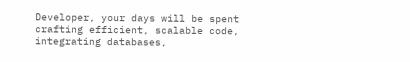Developer, your days will be spent crafting efficient, scalable code, integrating databases,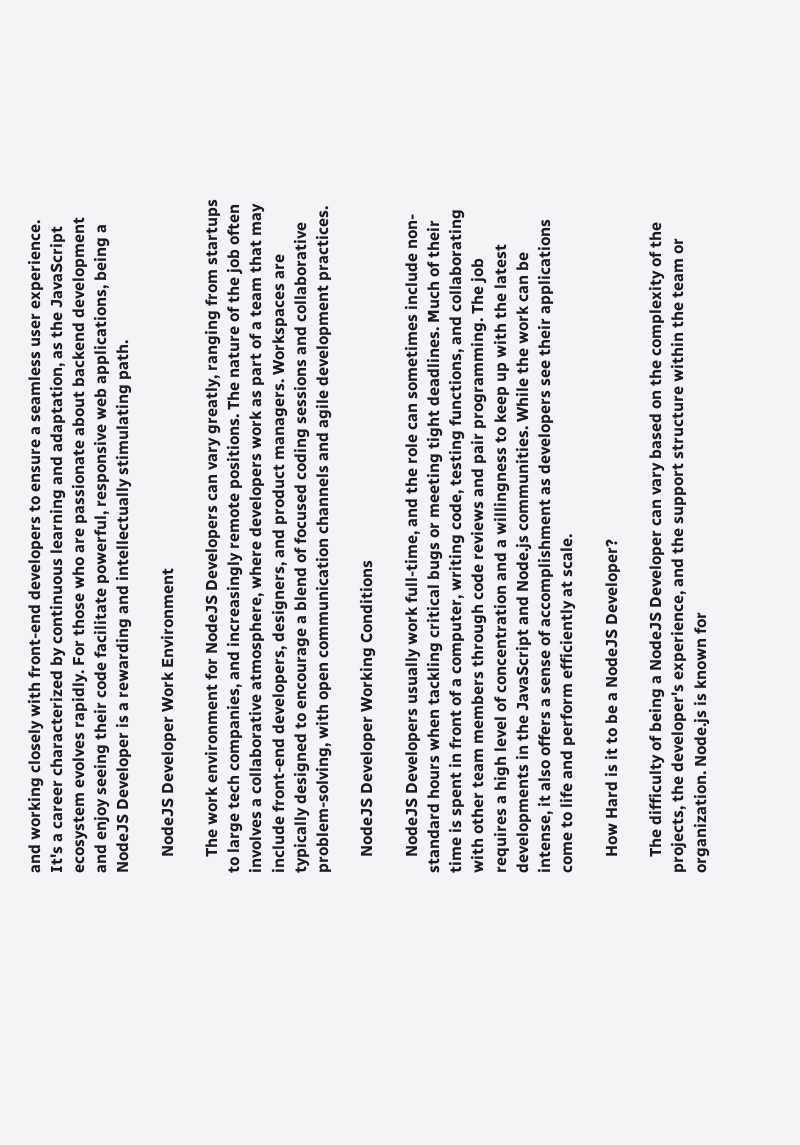and working closely with front-end developers to ensure a seamless user experience. It's a career characterized by continuous learning and adaptation, as the JavaScript ecosystem evolves rapidly. For those who are passionate about backend development and enjoy seeing their code facilitate powerful, responsive web applications, being a NodeJS Developer is a rewarding and intellectually stimulating path.

    NodeJS Developer Work Environment

    The work environment for NodeJS Developers can vary greatly, ranging from startups to large tech companies, and increasingly remote positions. The nature of the job often involves a collaborative atmosphere, where developers work as part of a team that may include front-end developers, designers, and product managers. Workspaces are typically designed to encourage a blend of focused coding sessions and collaborative problem-solving, with open communication channels and agile development practices.

    NodeJS Developer Working Conditions

    NodeJS Developers usually work full-time, and the role can sometimes include non-standard hours when tackling critical bugs or meeting tight deadlines. Much of their time is spent in front of a computer, writing code, testing functions, and collaborating with other team members through code reviews and pair programming. The job requires a high level of concentration and a willingness to keep up with the latest developments in the JavaScript and Node.js communities. While the work can be intense, it also offers a sense of accomplishment as developers see their applications come to life and perform efficiently at scale.

    How Hard is it to be a NodeJS Developer?

    The difficulty of being a NodeJS Developer can vary based on the complexity of the projects, the developer's experience, and the support structure within the team or organization. Node.js is known for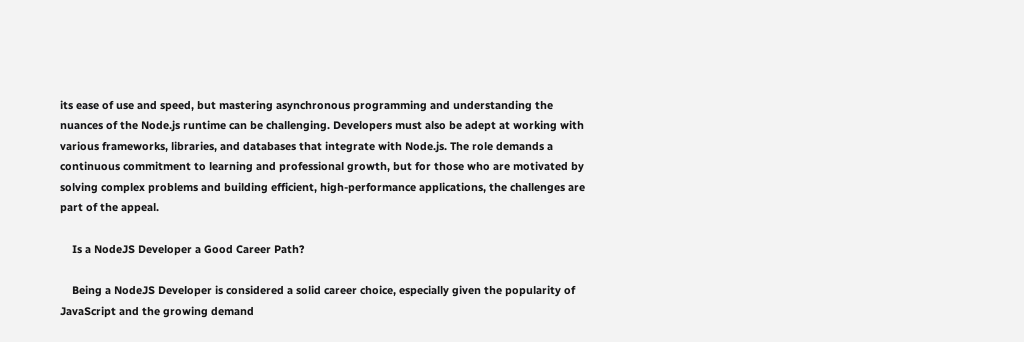its ease of use and speed, but mastering asynchronous programming and understanding the nuances of the Node.js runtime can be challenging. Developers must also be adept at working with various frameworks, libraries, and databases that integrate with Node.js. The role demands a continuous commitment to learning and professional growth, but for those who are motivated by solving complex problems and building efficient, high-performance applications, the challenges are part of the appeal.

    Is a NodeJS Developer a Good Career Path?

    Being a NodeJS Developer is considered a solid career choice, especially given the popularity of JavaScript and the growing demand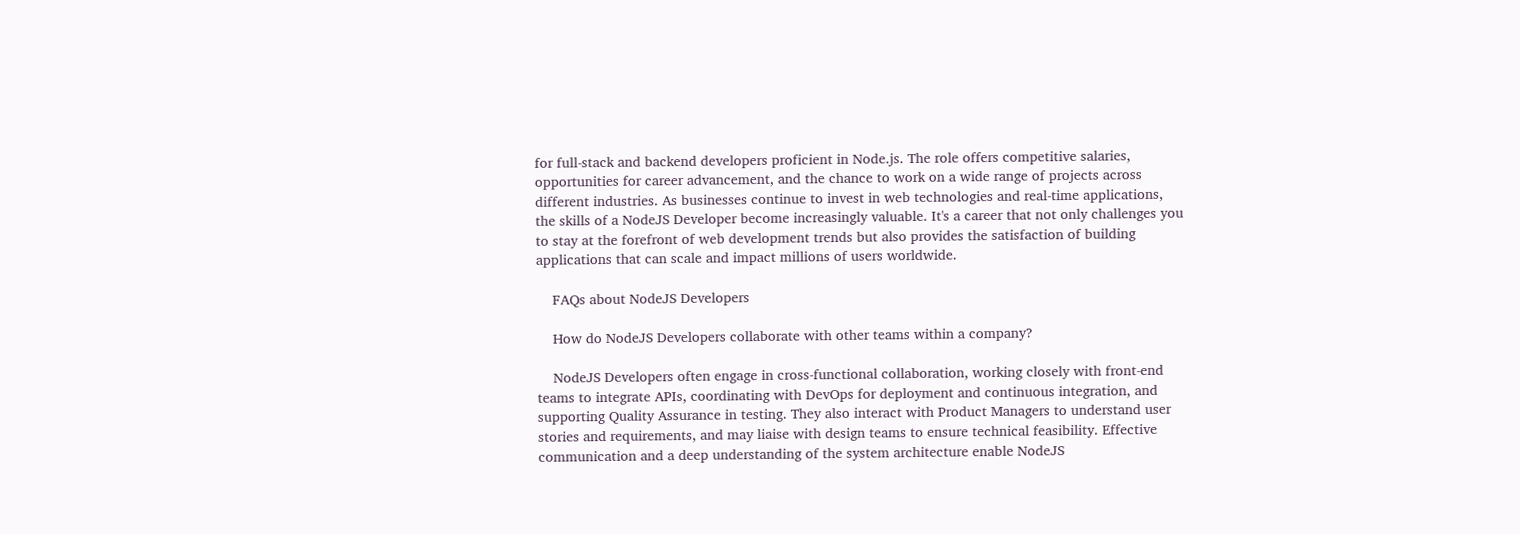for full-stack and backend developers proficient in Node.js. The role offers competitive salaries, opportunities for career advancement, and the chance to work on a wide range of projects across different industries. As businesses continue to invest in web technologies and real-time applications, the skills of a NodeJS Developer become increasingly valuable. It's a career that not only challenges you to stay at the forefront of web development trends but also provides the satisfaction of building applications that can scale and impact millions of users worldwide.

    FAQs about NodeJS Developers

    How do NodeJS Developers collaborate with other teams within a company?

    NodeJS Developers often engage in cross-functional collaboration, working closely with front-end teams to integrate APIs, coordinating with DevOps for deployment and continuous integration, and supporting Quality Assurance in testing. They also interact with Product Managers to understand user stories and requirements, and may liaise with design teams to ensure technical feasibility. Effective communication and a deep understanding of the system architecture enable NodeJS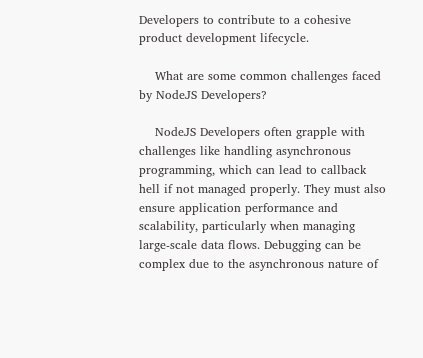Developers to contribute to a cohesive product development lifecycle.

    What are some common challenges faced by NodeJS Developers?

    NodeJS Developers often grapple with challenges like handling asynchronous programming, which can lead to callback hell if not managed properly. They must also ensure application performance and scalability, particularly when managing large-scale data flows. Debugging can be complex due to the asynchronous nature of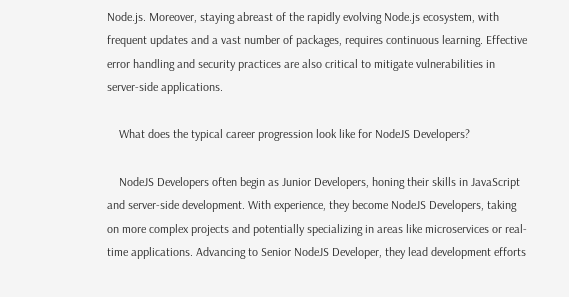Node.js. Moreover, staying abreast of the rapidly evolving Node.js ecosystem, with frequent updates and a vast number of packages, requires continuous learning. Effective error handling and security practices are also critical to mitigate vulnerabilities in server-side applications.

    What does the typical career progression look like for NodeJS Developers?

    NodeJS Developers often begin as Junior Developers, honing their skills in JavaScript and server-side development. With experience, they become NodeJS Developers, taking on more complex projects and potentially specializing in areas like microservices or real-time applications. Advancing to Senior NodeJS Developer, they lead development efforts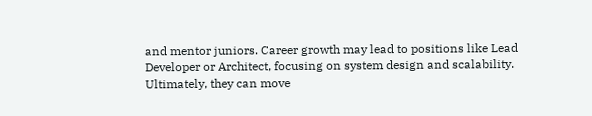and mentor juniors. Career growth may lead to positions like Lead Developer or Architect, focusing on system design and scalability. Ultimately, they can move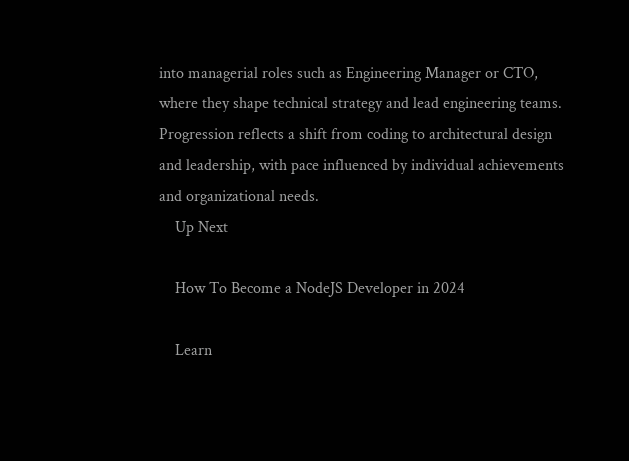into managerial roles such as Engineering Manager or CTO, where they shape technical strategy and lead engineering teams. Progression reflects a shift from coding to architectural design and leadership, with pace influenced by individual achievements and organizational needs.
    Up Next

    How To Become a NodeJS Developer in 2024

    Learn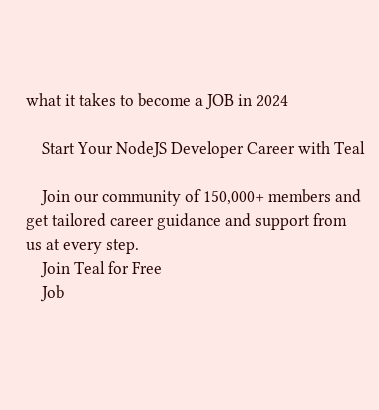what it takes to become a JOB in 2024

    Start Your NodeJS Developer Career with Teal

    Join our community of 150,000+ members and get tailored career guidance and support from us at every step.
    Join Teal for Free
    Job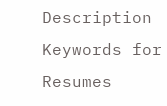Description Keywords for Resumes